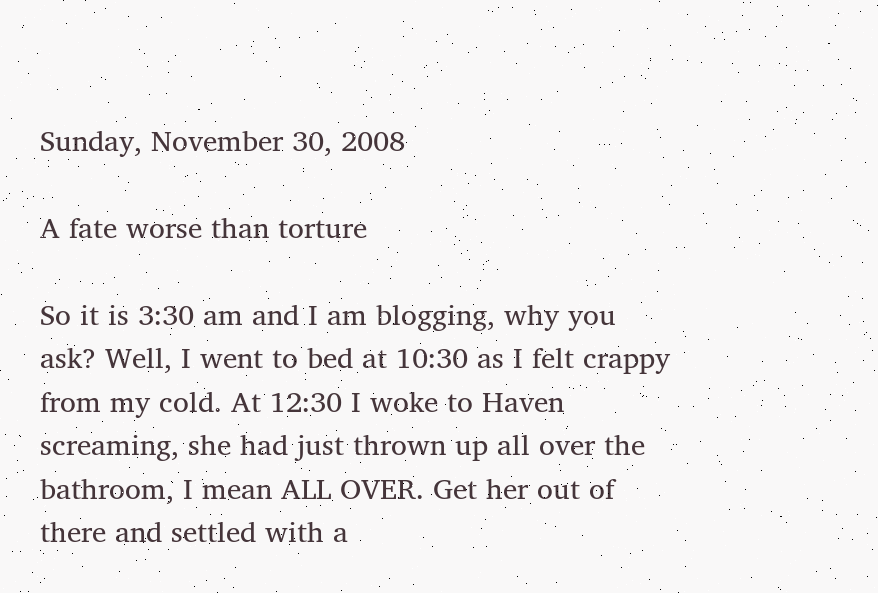Sunday, November 30, 2008

A fate worse than torture

So it is 3:30 am and I am blogging, why you ask? Well, I went to bed at 10:30 as I felt crappy from my cold. At 12:30 I woke to Haven screaming, she had just thrown up all over the bathroom, I mean ALL OVER. Get her out of there and settled with a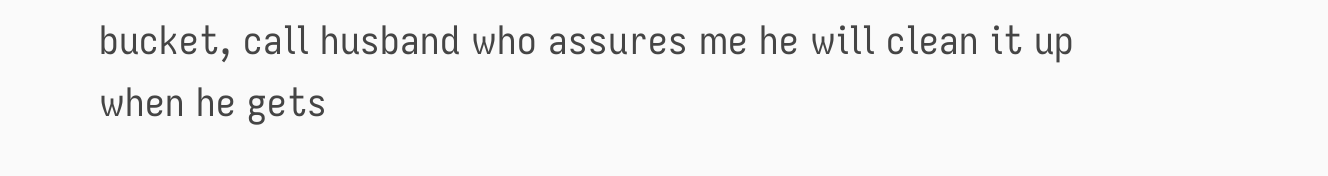bucket, call husband who assures me he will clean it up when he gets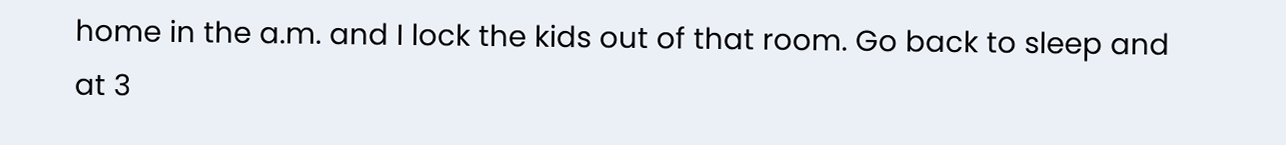home in the a.m. and I lock the kids out of that room. Go back to sleep and at 3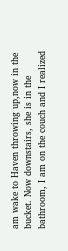am wake to Haven throwing up,now in the bucket. Now downstairs, she is in the bathroom, I am on the couch and I realized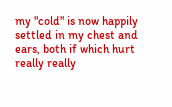my "cold" is now happily settled in my chest and ears, both if which hurt really really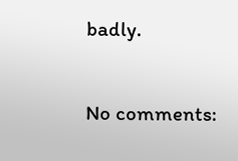badly.

No comments: